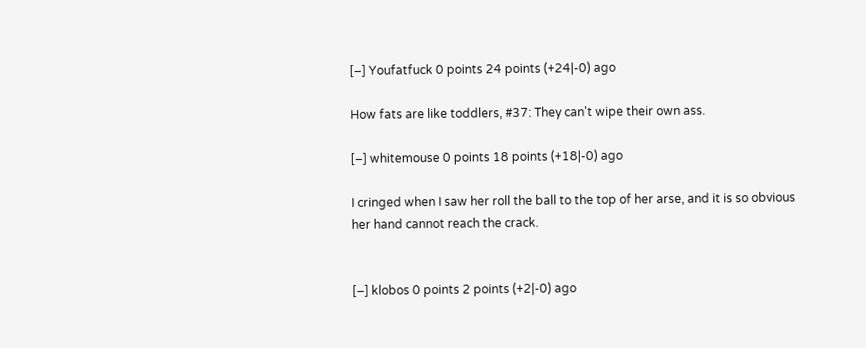[–] Youfatfuck 0 points 24 points (+24|-0) ago

How fats are like toddlers, #37: They can't wipe their own ass.

[–] whitemouse 0 points 18 points (+18|-0) ago

I cringed when I saw her roll the ball to the top of her arse, and it is so obvious her hand cannot reach the crack.


[–] klobos 0 points 2 points (+2|-0) ago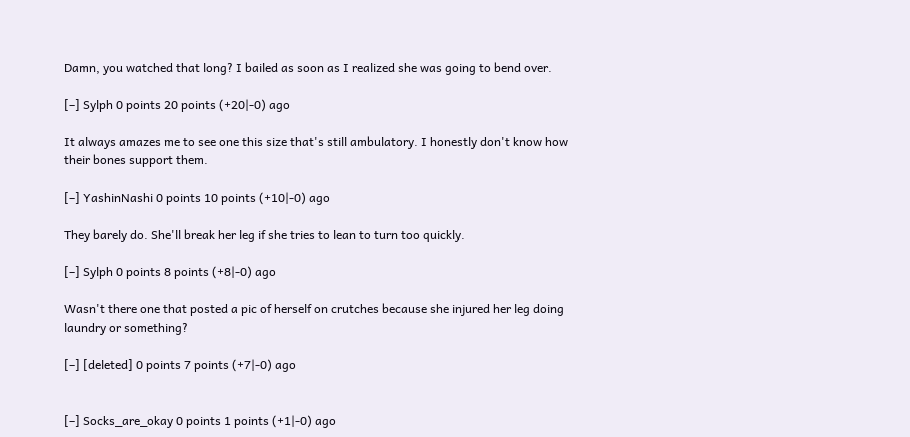Damn, you watched that long? I bailed as soon as I realized she was going to bend over.

[–] Sylph 0 points 20 points (+20|-0) ago

It always amazes me to see one this size that's still ambulatory. I honestly don't know how their bones support them.

[–] YashinNashi 0 points 10 points (+10|-0) ago

They barely do. She'll break her leg if she tries to lean to turn too quickly.

[–] Sylph 0 points 8 points (+8|-0) ago

Wasn't there one that posted a pic of herself on crutches because she injured her leg doing laundry or something?

[–] [deleted] 0 points 7 points (+7|-0) ago


[–] Socks_are_okay 0 points 1 points (+1|-0) ago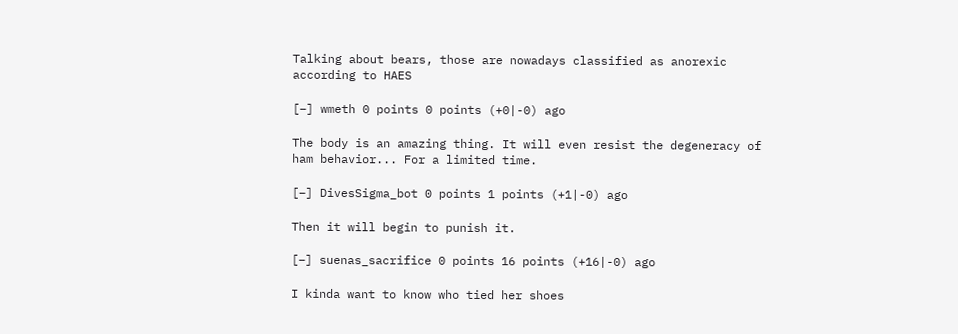Talking about bears, those are nowadays classified as anorexic according to HAES

[–] wmeth 0 points 0 points (+0|-0) ago

The body is an amazing thing. It will even resist the degeneracy of ham behavior... For a limited time.

[–] DivesSigma_bot 0 points 1 points (+1|-0) ago

Then it will begin to punish it.

[–] suenas_sacrifice 0 points 16 points (+16|-0) ago

I kinda want to know who tied her shoes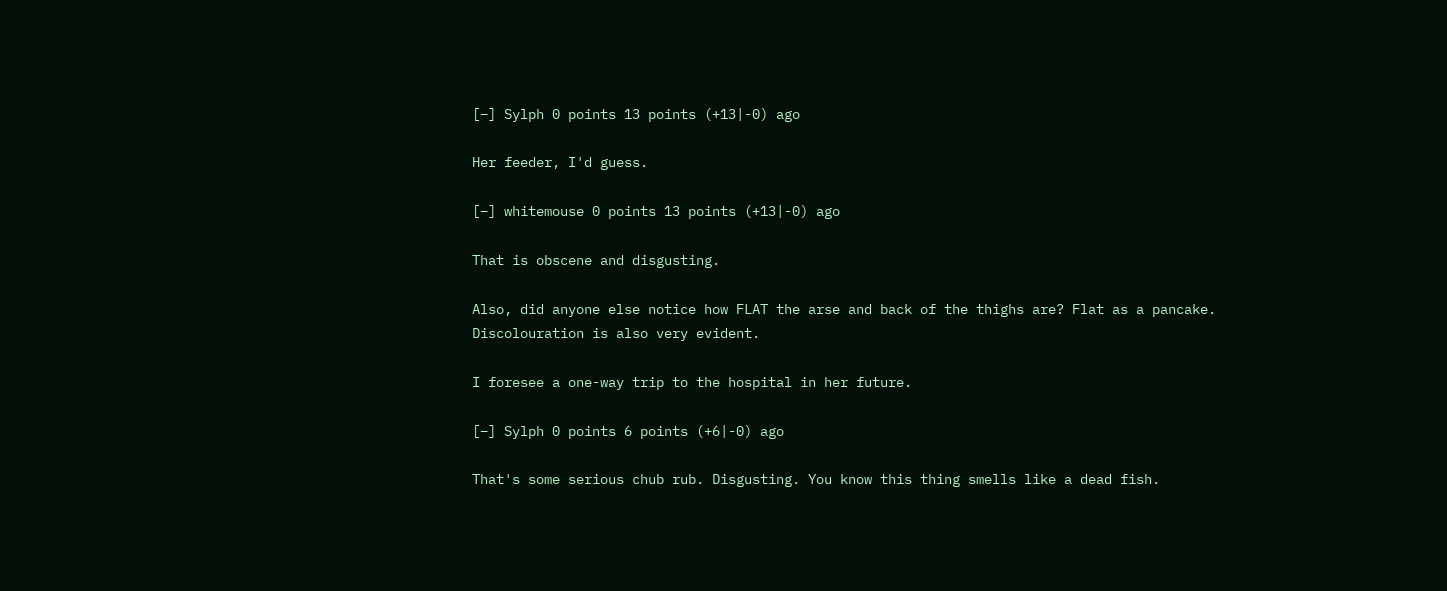[–] Sylph 0 points 13 points (+13|-0) ago

Her feeder, I'd guess.

[–] whitemouse 0 points 13 points (+13|-0) ago

That is obscene and disgusting.

Also, did anyone else notice how FLAT the arse and back of the thighs are? Flat as a pancake. Discolouration is also very evident.

I foresee a one-way trip to the hospital in her future.

[–] Sylph 0 points 6 points (+6|-0) ago

That's some serious chub rub. Disgusting. You know this thing smells like a dead fish.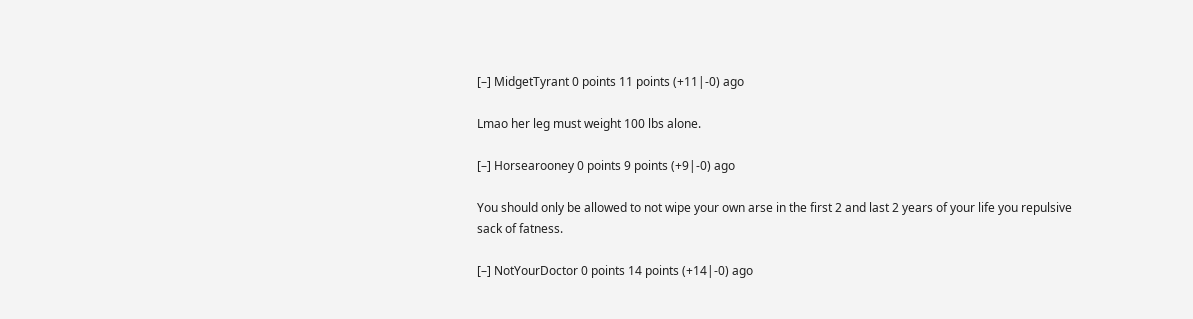[–] MidgetTyrant 0 points 11 points (+11|-0) ago

Lmao her leg must weight 100 lbs alone.

[–] Horsearooney 0 points 9 points (+9|-0) ago

You should only be allowed to not wipe your own arse in the first 2 and last 2 years of your life you repulsive sack of fatness.

[–] NotYourDoctor 0 points 14 points (+14|-0) ago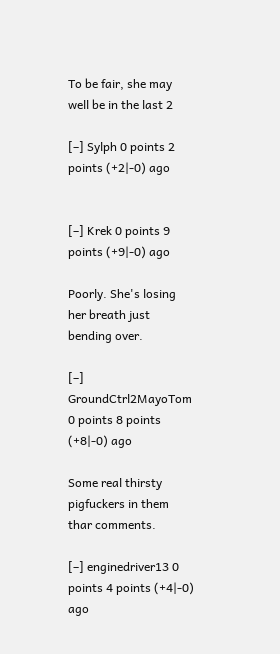To be fair, she may well be in the last 2

[–] Sylph 0 points 2 points (+2|-0) ago


[–] Krek 0 points 9 points (+9|-0) ago

Poorly. She's losing her breath just bending over.

[–] GroundCtrl2MayoTom 0 points 8 points (+8|-0) ago

Some real thirsty pigfuckers in them thar comments.

[–] enginedriver13 0 points 4 points (+4|-0) ago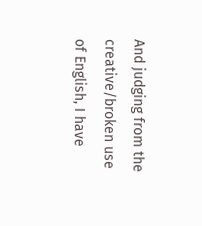And judging from the creative/broken use of English, I have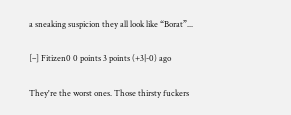a sneaking suspicion they all look like “Borat”...

[–] Fitizen0 0 points 3 points (+3|-0) ago

They're the worst ones. Those thirsty fuckers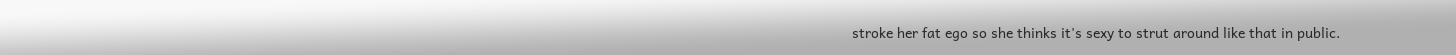stroke her fat ego so she thinks it's sexy to strut around like that in public.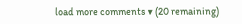load more comments ▼ (20 remaining)